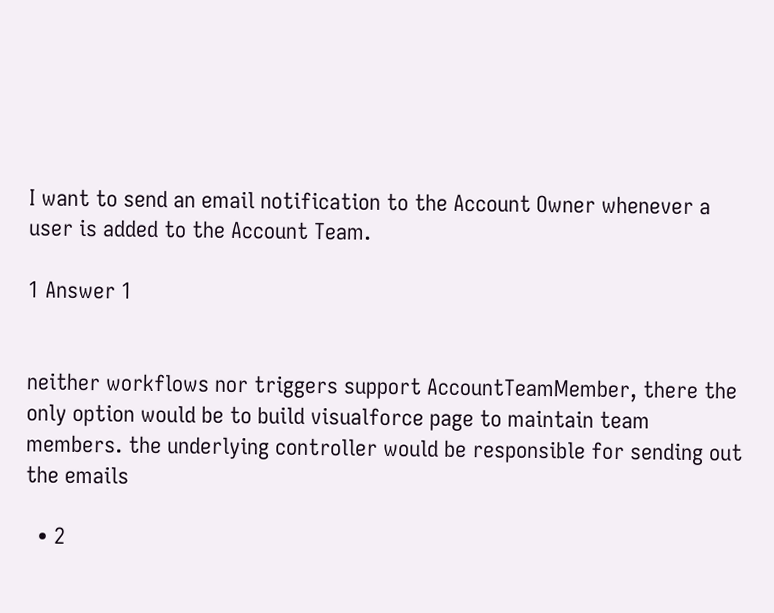I want to send an email notification to the Account Owner whenever a user is added to the Account Team.

1 Answer 1


neither workflows nor triggers support AccountTeamMember, there the only option would be to build visualforce page to maintain team members. the underlying controller would be responsible for sending out the emails

  • 2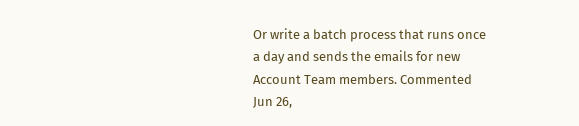Or write a batch process that runs once a day and sends the emails for new Account Team members. Commented Jun 26,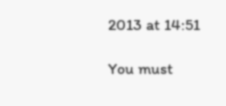2013 at 14:51

You must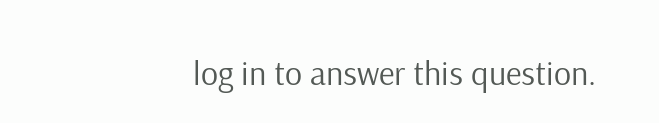log in to answer this question.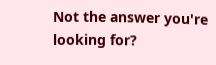Not the answer you're looking for?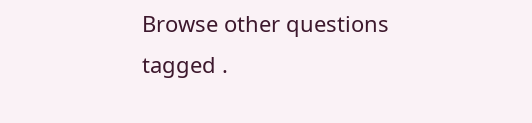Browse other questions tagged .